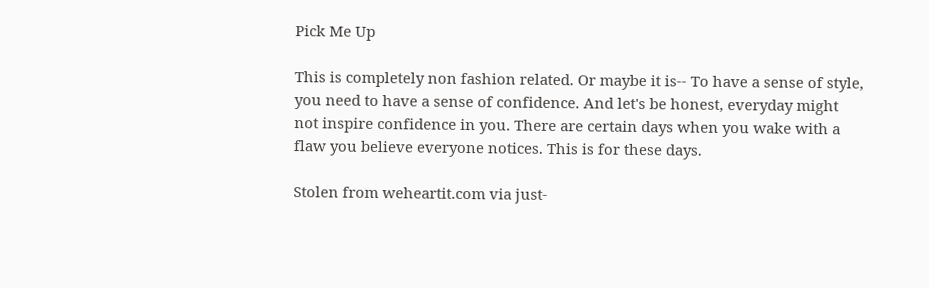Pick Me Up

This is completely non fashion related. Or maybe it is-- To have a sense of style, you need to have a sense of confidence. And let's be honest, everyday might not inspire confidence in you. There are certain days when you wake with a flaw you believe everyone notices. This is for these days.

Stolen from weheartit.com via just-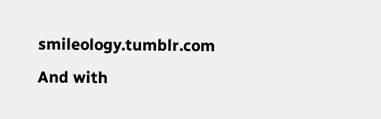smileology.tumblr.com
And with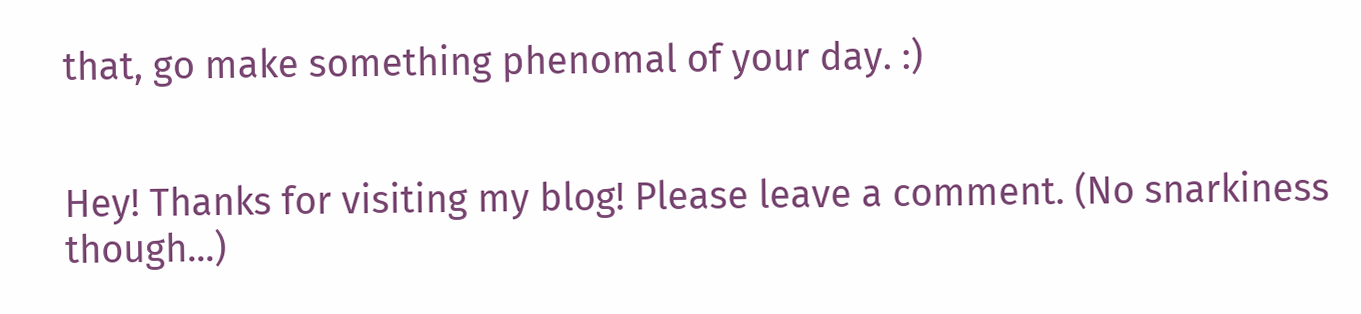that, go make something phenomal of your day. :)


Hey! Thanks for visiting my blog! Please leave a comment. (No snarkiness though...)